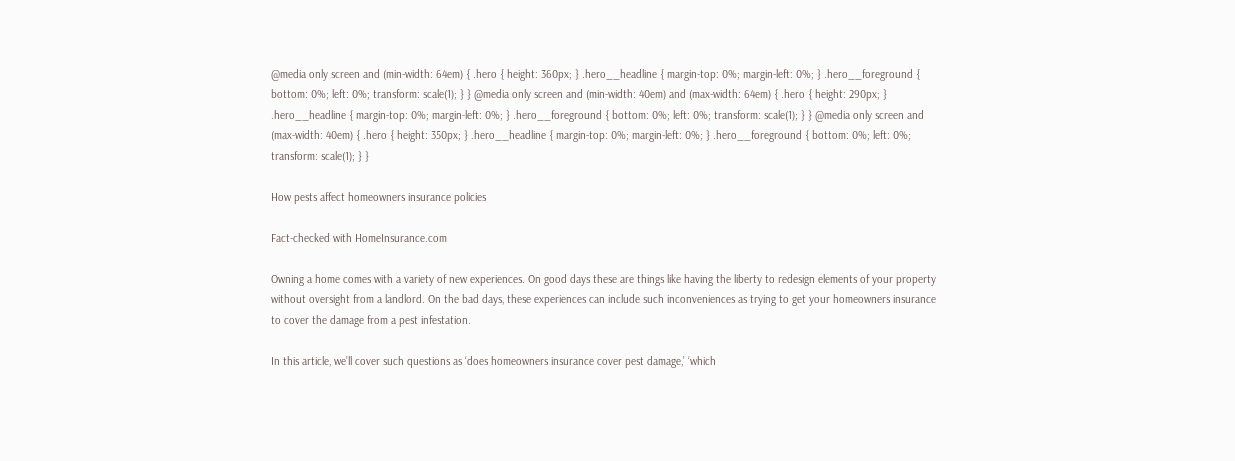@media only screen and (min-width: 64em) { .hero { height: 360px; } .hero__headline { margin-top: 0%; margin-left: 0%; } .hero__foreground { bottom: 0%; left: 0%; transform: scale(1); } } @media only screen and (min-width: 40em) and (max-width: 64em) { .hero { height: 290px; } .hero__headline { margin-top: 0%; margin-left: 0%; } .hero__foreground { bottom: 0%; left: 0%; transform: scale(1); } } @media only screen and (max-width: 40em) { .hero { height: 350px; } .hero__headline { margin-top: 0%; margin-left: 0%; } .hero__foreground { bottom: 0%; left: 0%; transform: scale(1); } }

How pests affect homeowners insurance policies

Fact-checked with HomeInsurance.com

Owning a home comes with a variety of new experiences. On good days these are things like having the liberty to redesign elements of your property without oversight from a landlord. On the bad days, these experiences can include such inconveniences as trying to get your homeowners insurance to cover the damage from a pest infestation.

In this article, we’ll cover such questions as ‘does homeowners insurance cover pest damage,’ ‘which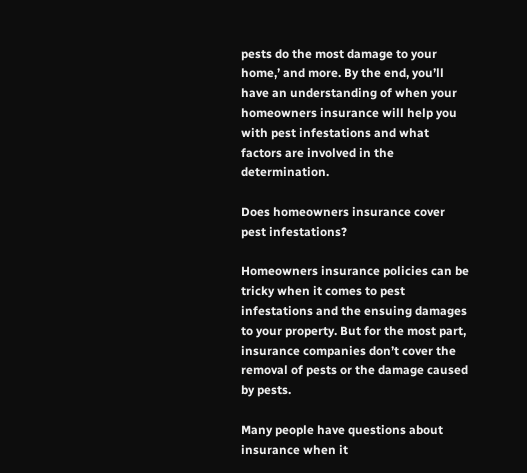pests do the most damage to your home,’ and more. By the end, you’ll have an understanding of when your homeowners insurance will help you with pest infestations and what factors are involved in the determination.

Does homeowners insurance cover pest infestations?

Homeowners insurance policies can be tricky when it comes to pest infestations and the ensuing damages to your property. But for the most part, insurance companies don’t cover the removal of pests or the damage caused by pests.

Many people have questions about insurance when it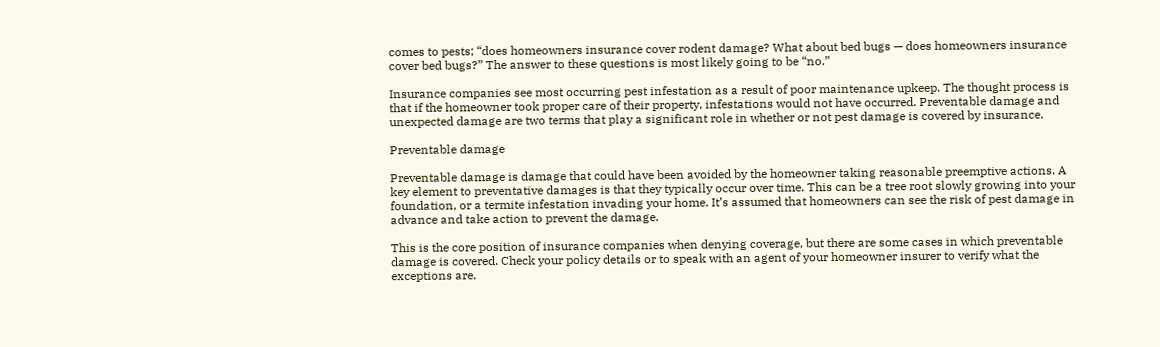comes to pests; “does homeowners insurance cover rodent damage? What about bed bugs — does homeowners insurance cover bed bugs?” The answer to these questions is most likely going to be “no.”

Insurance companies see most occurring pest infestation as a result of poor maintenance upkeep. The thought process is that if the homeowner took proper care of their property, infestations would not have occurred. Preventable damage and unexpected damage are two terms that play a significant role in whether or not pest damage is covered by insurance.

Preventable damage

Preventable damage is damage that could have been avoided by the homeowner taking reasonable preemptive actions. A key element to preventative damages is that they typically occur over time. This can be a tree root slowly growing into your foundation, or a termite infestation invading your home. It’s assumed that homeowners can see the risk of pest damage in advance and take action to prevent the damage.

This is the core position of insurance companies when denying coverage, but there are some cases in which preventable damage is covered. Check your policy details or to speak with an agent of your homeowner insurer to verify what the exceptions are.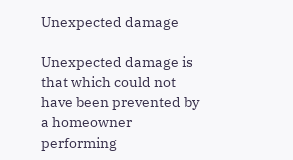Unexpected damage

Unexpected damage is that which could not have been prevented by a homeowner performing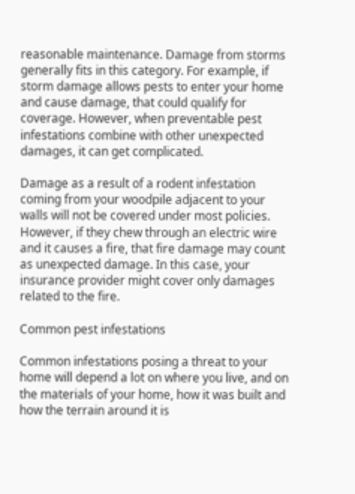reasonable maintenance. Damage from storms generally fits in this category. For example, if storm damage allows pests to enter your home and cause damage, that could qualify for coverage. However, when preventable pest infestations combine with other unexpected damages, it can get complicated.

Damage as a result of a rodent infestation coming from your woodpile adjacent to your walls will not be covered under most policies. However, if they chew through an electric wire and it causes a fire, that fire damage may count as unexpected damage. In this case, your insurance provider might cover only damages related to the fire.

Common pest infestations

Common infestations posing a threat to your home will depend a lot on where you live, and on the materials of your home, how it was built and how the terrain around it is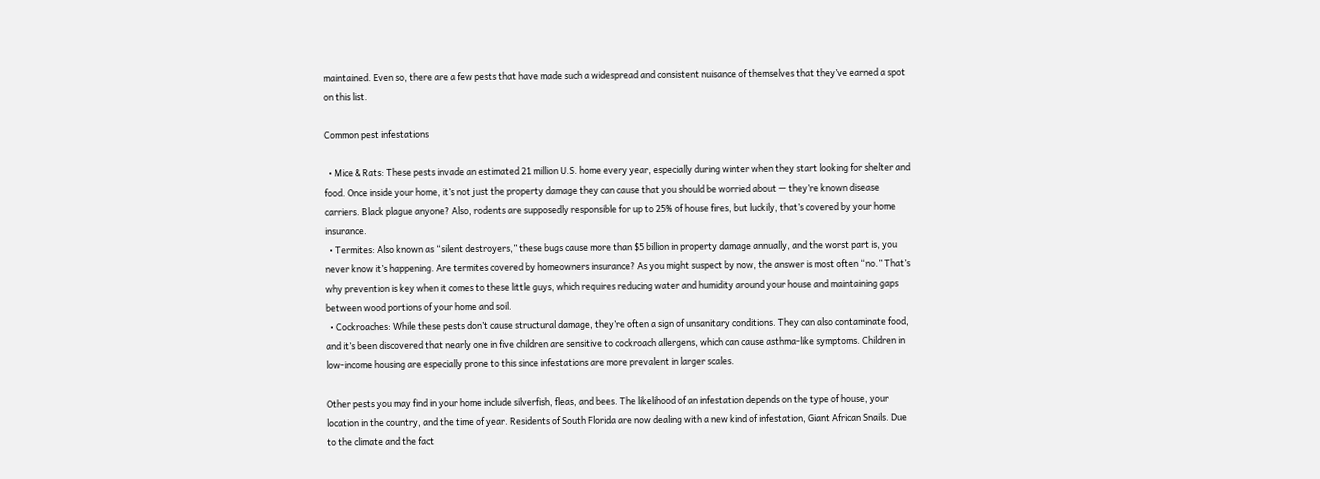maintained. Even so, there are a few pests that have made such a widespread and consistent nuisance of themselves that they’ve earned a spot on this list.

Common pest infestations

  • Mice & Rats: These pests invade an estimated 21 million U.S. home every year, especially during winter when they start looking for shelter and food. Once inside your home, it’s not just the property damage they can cause that you should be worried about — they’re known disease carriers. Black plague anyone? Also, rodents are supposedly responsible for up to 25% of house fires, but luckily, that’s covered by your home insurance.
  • Termites: Also known as “silent destroyers,” these bugs cause more than $5 billion in property damage annually, and the worst part is, you never know it’s happening. Are termites covered by homeowners insurance? As you might suspect by now, the answer is most often “no.” That’s why prevention is key when it comes to these little guys, which requires reducing water and humidity around your house and maintaining gaps between wood portions of your home and soil.
  • Cockroaches: While these pests don’t cause structural damage, they’re often a sign of unsanitary conditions. They can also contaminate food, and it’s been discovered that nearly one in five children are sensitive to cockroach allergens, which can cause asthma-like symptoms. Children in low-income housing are especially prone to this since infestations are more prevalent in larger scales.

Other pests you may find in your home include silverfish, fleas, and bees. The likelihood of an infestation depends on the type of house, your location in the country, and the time of year. Residents of South Florida are now dealing with a new kind of infestation, Giant African Snails. Due to the climate and the fact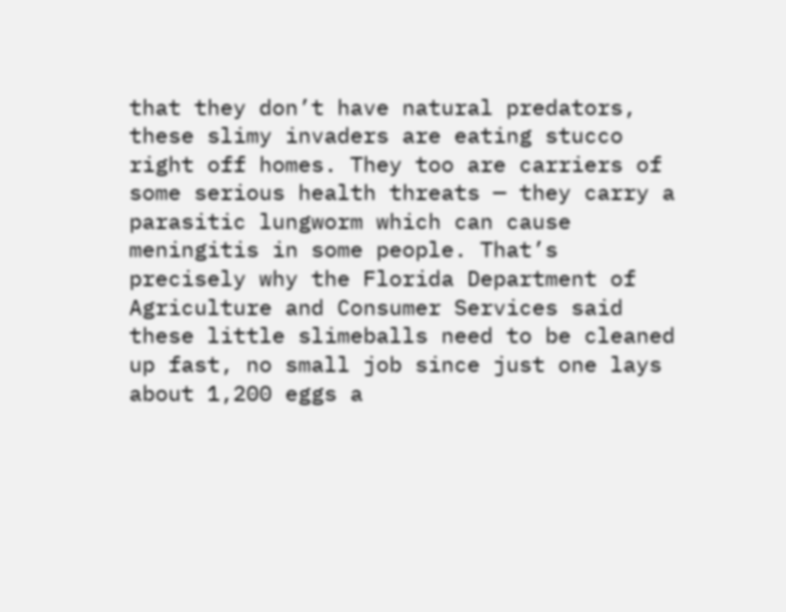that they don’t have natural predators, these slimy invaders are eating stucco right off homes. They too are carriers of some serious health threats — they carry a parasitic lungworm which can cause meningitis in some people. That’s precisely why the Florida Department of Agriculture and Consumer Services said these little slimeballs need to be cleaned up fast, no small job since just one lays about 1,200 eggs a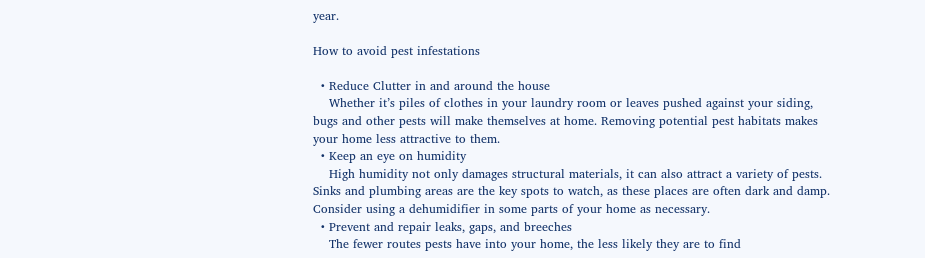year.

How to avoid pest infestations

  • Reduce Clutter in and around the house
    Whether it’s piles of clothes in your laundry room or leaves pushed against your siding, bugs and other pests will make themselves at home. Removing potential pest habitats makes your home less attractive to them.
  • Keep an eye on humidity
    High humidity not only damages structural materials, it can also attract a variety of pests. Sinks and plumbing areas are the key spots to watch, as these places are often dark and damp. Consider using a dehumidifier in some parts of your home as necessary.
  • Prevent and repair leaks, gaps, and breeches
    The fewer routes pests have into your home, the less likely they are to find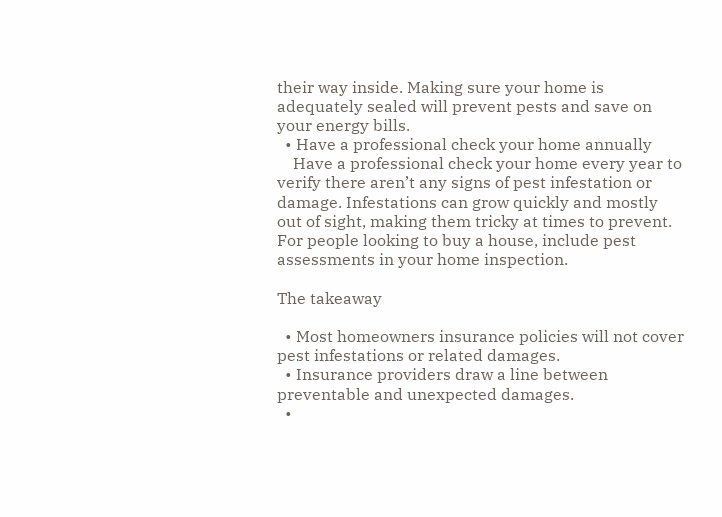their way inside. Making sure your home is adequately sealed will prevent pests and save on your energy bills.
  • Have a professional check your home annually
    Have a professional check your home every year to verify there aren’t any signs of pest infestation or damage. Infestations can grow quickly and mostly out of sight, making them tricky at times to prevent. For people looking to buy a house, include pest assessments in your home inspection.

The takeaway

  • Most homeowners insurance policies will not cover pest infestations or related damages.
  • Insurance providers draw a line between preventable and unexpected damages.
  •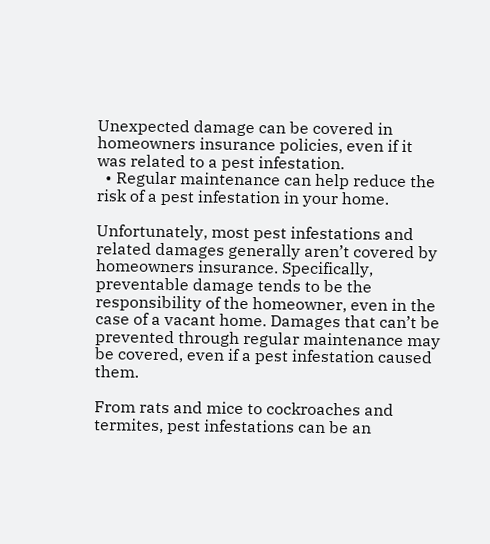Unexpected damage can be covered in homeowners insurance policies, even if it was related to a pest infestation.
  • Regular maintenance can help reduce the risk of a pest infestation in your home.

Unfortunately, most pest infestations and related damages generally aren’t covered by homeowners insurance. Specifically, preventable damage tends to be the responsibility of the homeowner, even in the case of a vacant home. Damages that can’t be prevented through regular maintenance may be covered, even if a pest infestation caused them.

From rats and mice to cockroaches and termites, pest infestations can be an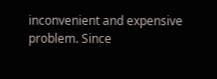inconvenient and expensive problem. Since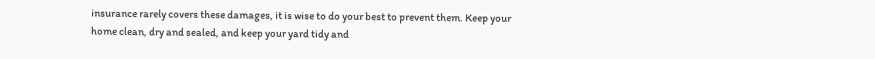insurance rarely covers these damages, it is wise to do your best to prevent them. Keep your home clean, dry and sealed, and keep your yard tidy and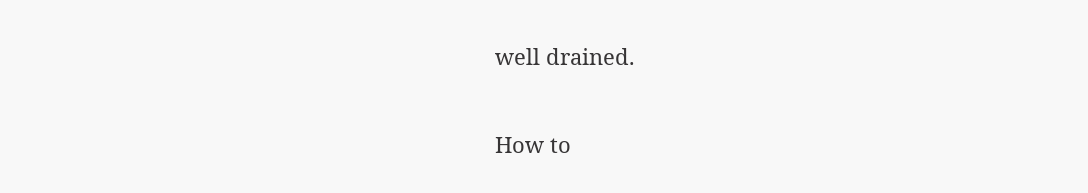well drained.

How to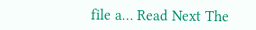file a… Read Next The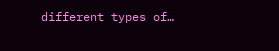different types of…